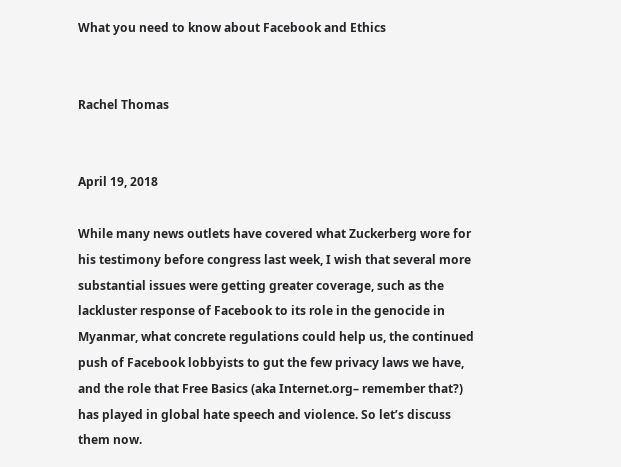What you need to know about Facebook and Ethics


Rachel Thomas


April 19, 2018

While many news outlets have covered what Zuckerberg wore for his testimony before congress last week, I wish that several more substantial issues were getting greater coverage, such as the lackluster response of Facebook to its role in the genocide in Myanmar, what concrete regulations could help us, the continued push of Facebook lobbyists to gut the few privacy laws we have, and the role that Free Basics (aka Internet.org– remember that?) has played in global hate speech and violence. So let’s discuss them now.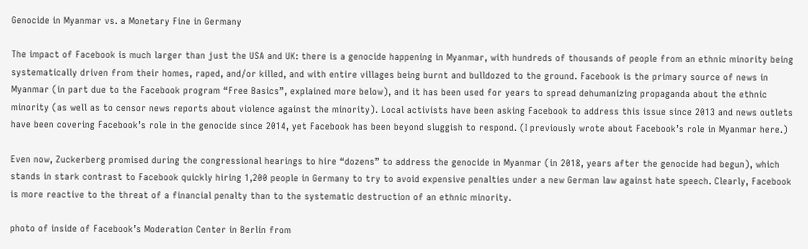Genocide in Myanmar vs. a Monetary Fine in Germany

The impact of Facebook is much larger than just the USA and UK: there is a genocide happening in Myanmar, with hundreds of thousands of people from an ethnic minority being systematically driven from their homes, raped, and/or killed, and with entire villages being burnt and bulldozed to the ground. Facebook is the primary source of news in Myanmar (in part due to the Facebook program “Free Basics”, explained more below), and it has been used for years to spread dehumanizing propaganda about the ethnic minority (as well as to censor news reports about violence against the minority). Local activists have been asking Facebook to address this issue since 2013 and news outlets have been covering Facebook’s role in the genocide since 2014, yet Facebook has been beyond sluggish to respond. (I previously wrote about Facebook’s role in Myanmar here.)

Even now, Zuckerberg promised during the congressional hearings to hire “dozens” to address the genocide in Myanmar (in 2018, years after the genocide had begun), which stands in stark contrast to Facebook quickly hiring 1,200 people in Germany to try to avoid expensive penalties under a new German law against hate speech. Clearly, Facebook is more reactive to the threat of a financial penalty than to the systematic destruction of an ethnic minority.

photo of inside of Facebook’s Moderation Center in Berlin from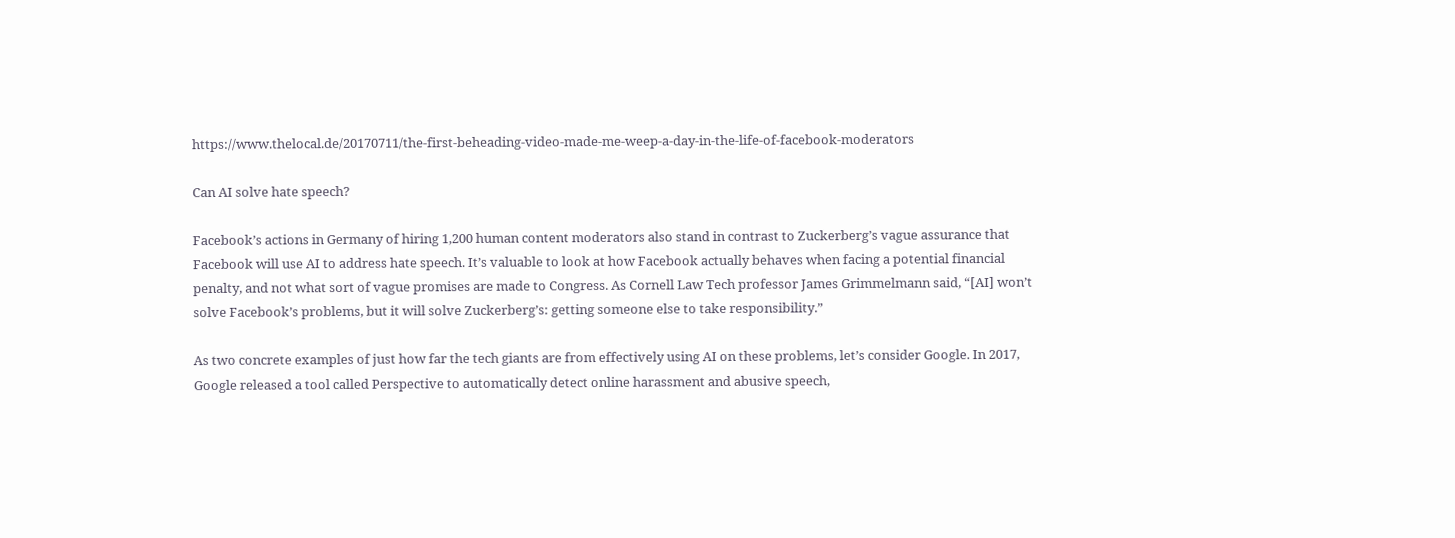https://www.thelocal.de/20170711/the-first-beheading-video-made-me-weep-a-day-in-the-life-of-facebook-moderators

Can AI solve hate speech?

Facebook’s actions in Germany of hiring 1,200 human content moderators also stand in contrast to Zuckerberg’s vague assurance that Facebook will use AI to address hate speech. It’s valuable to look at how Facebook actually behaves when facing a potential financial penalty, and not what sort of vague promises are made to Congress. As Cornell Law Tech professor James Grimmelmann said, “[AI] won’t solve Facebook’s problems, but it will solve Zuckerberg’s: getting someone else to take responsibility.”

As two concrete examples of just how far the tech giants are from effectively using AI on these problems, let’s consider Google. In 2017, Google released a tool called Perspective to automatically detect online harassment and abusive speech,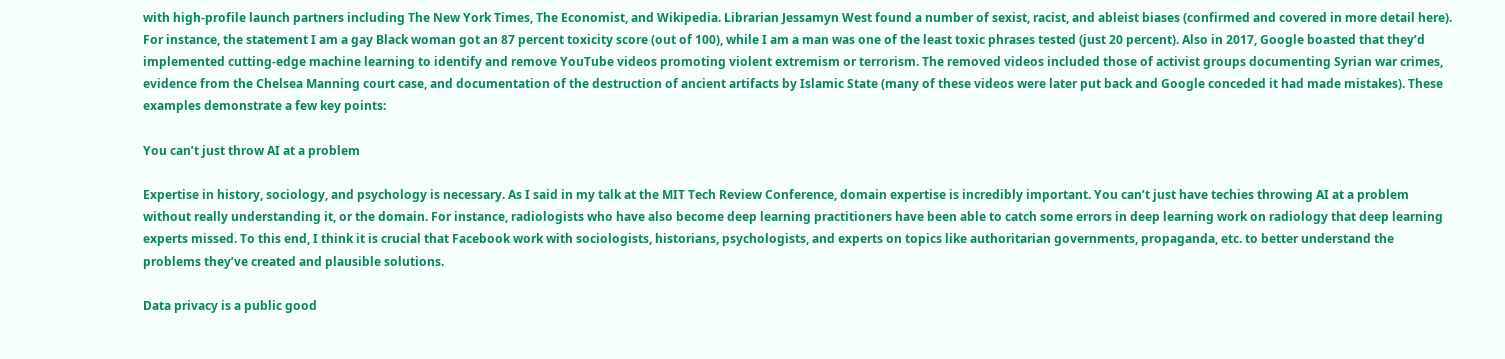with high-profile launch partners including The New York Times, The Economist, and Wikipedia. Librarian Jessamyn West found a number of sexist, racist, and ableist biases (confirmed and covered in more detail here). For instance, the statement I am a gay Black woman got an 87 percent toxicity score (out of 100), while I am a man was one of the least toxic phrases tested (just 20 percent). Also in 2017, Google boasted that they’d implemented cutting-edge machine learning to identify and remove YouTube videos promoting violent extremism or terrorism. The removed videos included those of activist groups documenting Syrian war crimes, evidence from the Chelsea Manning court case, and documentation of the destruction of ancient artifacts by Islamic State (many of these videos were later put back and Google conceded it had made mistakes). These examples demonstrate a few key points:

You can’t just throw AI at a problem

Expertise in history, sociology, and psychology is necessary. As I said in my talk at the MIT Tech Review Conference, domain expertise is incredibly important. You can’t just have techies throwing AI at a problem without really understanding it, or the domain. For instance, radiologists who have also become deep learning practitioners have been able to catch some errors in deep learning work on radiology that deep learning experts missed. To this end, I think it is crucial that Facebook work with sociologists, historians, psychologists, and experts on topics like authoritarian governments, propaganda, etc. to better understand the problems they’ve created and plausible solutions.

Data privacy is a public good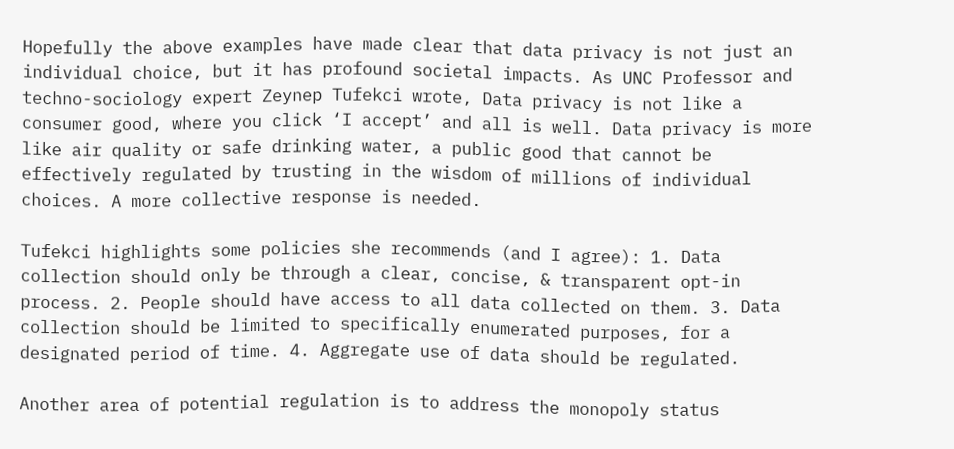Hopefully the above examples have made clear that data privacy is not just an individual choice, but it has profound societal impacts. As UNC Professor and techno-sociology expert Zeynep Tufekci wrote, Data privacy is not like a consumer good, where you click ‘I accept’ and all is well. Data privacy is more like air quality or safe drinking water, a public good that cannot be effectively regulated by trusting in the wisdom of millions of individual choices. A more collective response is needed.

Tufekci highlights some policies she recommends (and I agree): 1. Data collection should only be through a clear, concise, & transparent opt-in process. 2. People should have access to all data collected on them. 3. Data collection should be limited to specifically enumerated purposes, for a designated period of time. 4. Aggregate use of data should be regulated.

Another area of potential regulation is to address the monopoly status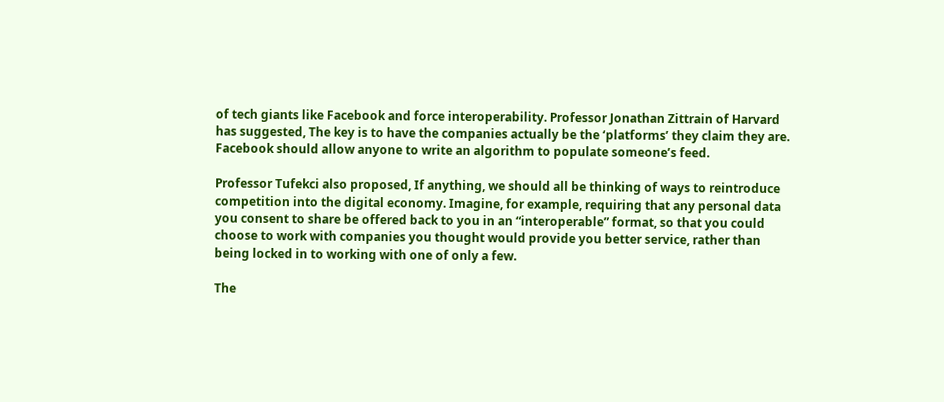of tech giants like Facebook and force interoperability. Professor Jonathan Zittrain of Harvard has suggested, The key is to have the companies actually be the ‘platforms’ they claim they are. Facebook should allow anyone to write an algorithm to populate someone’s feed.

Professor Tufekci also proposed, If anything, we should all be thinking of ways to reintroduce competition into the digital economy. Imagine, for example, requiring that any personal data you consent to share be offered back to you in an “interoperable” format, so that you could choose to work with companies you thought would provide you better service, rather than being locked in to working with one of only a few.

The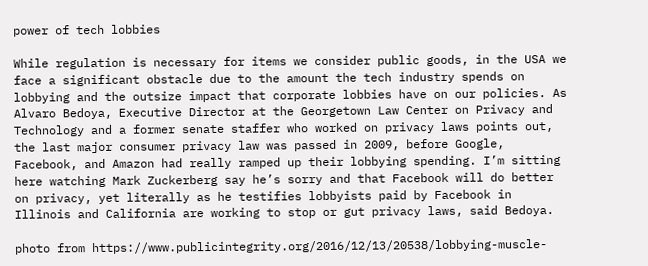power of tech lobbies

While regulation is necessary for items we consider public goods, in the USA we face a significant obstacle due to the amount the tech industry spends on lobbying and the outsize impact that corporate lobbies have on our policies. As Alvaro Bedoya, Executive Director at the Georgetown Law Center on Privacy and Technology and a former senate staffer who worked on privacy laws points out, the last major consumer privacy law was passed in 2009, before Google, Facebook, and Amazon had really ramped up their lobbying spending. I’m sitting here watching Mark Zuckerberg say he’s sorry and that Facebook will do better on privacy, yet literally as he testifies lobbyists paid by Facebook in Illinois and California are working to stop or gut privacy laws, said Bedoya.

photo from https://www.publicintegrity.org/2016/12/13/20538/lobbying-muscle-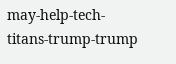may-help-tech-titans-trump-trump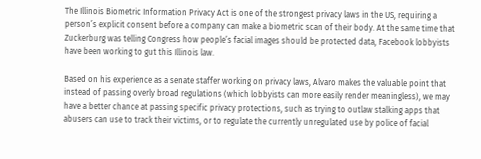The Illinois Biometric Information Privacy Act is one of the strongest privacy laws in the US, requiring a person’s explicit consent before a company can make a biometric scan of their body. At the same time that Zuckerburg was telling Congress how people’s facial images should be protected data, Facebook lobbyists have been working to gut this Illinois law.

Based on his experience as a senate staffer working on privacy laws, Alvaro makes the valuable point that instead of passing overly broad regulations (which lobbyists can more easily render meaningless), we may have a better chance at passing specific privacy protections, such as trying to outlaw stalking apps that abusers can use to track their victims, or to regulate the currently unregulated use by police of facial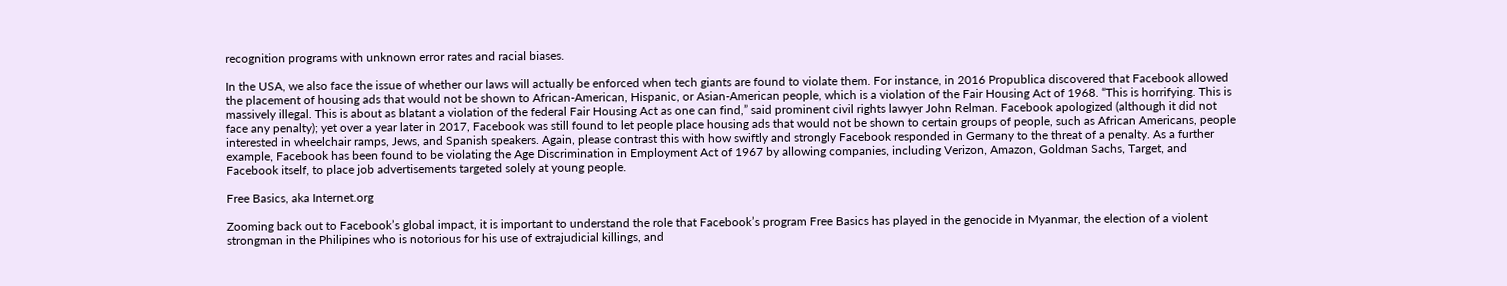recognition programs with unknown error rates and racial biases.

In the USA, we also face the issue of whether our laws will actually be enforced when tech giants are found to violate them. For instance, in 2016 Propublica discovered that Facebook allowed the placement of housing ads that would not be shown to African-American, Hispanic, or Asian-American people, which is a violation of the Fair Housing Act of 1968. “This is horrifying. This is massively illegal. This is about as blatant a violation of the federal Fair Housing Act as one can find,” said prominent civil rights lawyer John Relman. Facebook apologized (although it did not face any penalty); yet over a year later in 2017, Facebook was still found to let people place housing ads that would not be shown to certain groups of people, such as African Americans, people interested in wheelchair ramps, Jews, and Spanish speakers. Again, please contrast this with how swiftly and strongly Facebook responded in Germany to the threat of a penalty. As a further example, Facebook has been found to be violating the Age Discrimination in Employment Act of 1967 by allowing companies, including Verizon, Amazon, Goldman Sachs, Target, and Facebook itself, to place job advertisements targeted solely at young people.

Free Basics, aka Internet.org

Zooming back out to Facebook’s global impact, it is important to understand the role that Facebook’s program Free Basics has played in the genocide in Myanmar, the election of a violent strongman in the Philipines who is notorious for his use of extrajudicial killings, and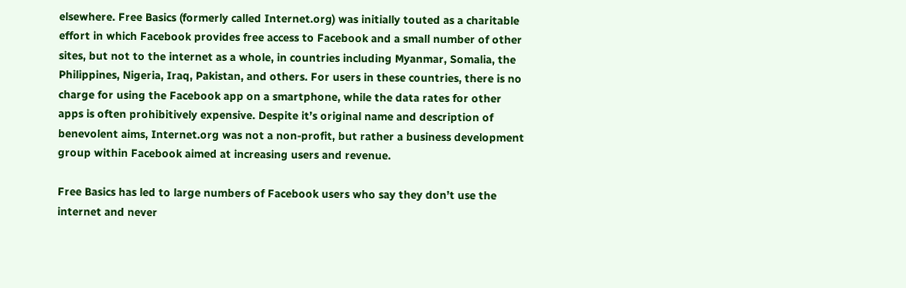elsewhere. Free Basics (formerly called Internet.org) was initially touted as a charitable effort in which Facebook provides free access to Facebook and a small number of other sites, but not to the internet as a whole, in countries including Myanmar, Somalia, the Philippines, Nigeria, Iraq, Pakistan, and others. For users in these countries, there is no charge for using the Facebook app on a smartphone, while the data rates for other apps is often prohibitively expensive. Despite it’s original name and description of benevolent aims, Internet.org was not a non-profit, but rather a business development group within Facebook aimed at increasing users and revenue.

Free Basics has led to large numbers of Facebook users who say they don’t use the internet and never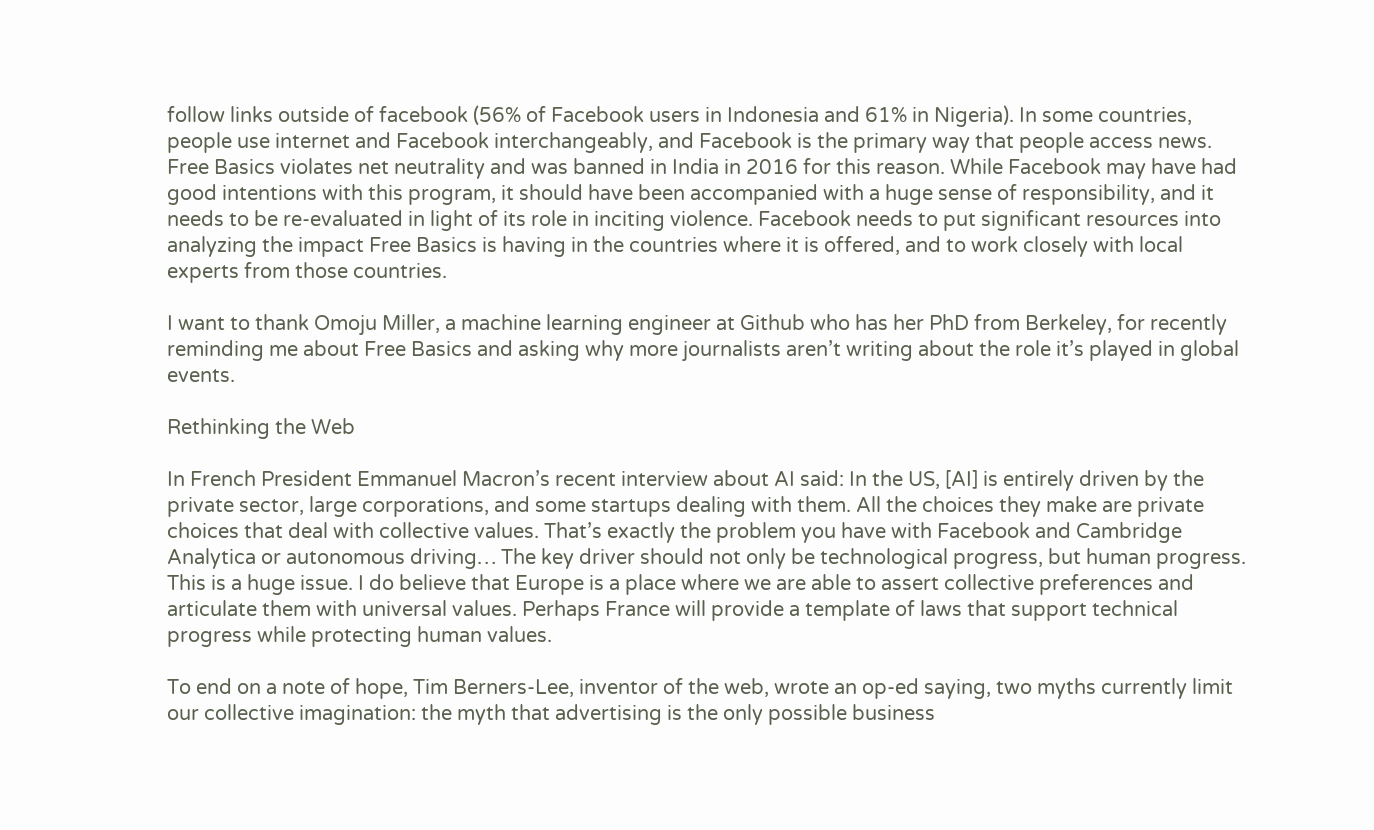follow links outside of facebook (56% of Facebook users in Indonesia and 61% in Nigeria). In some countries, people use internet and Facebook interchangeably, and Facebook is the primary way that people access news. Free Basics violates net neutrality and was banned in India in 2016 for this reason. While Facebook may have had good intentions with this program, it should have been accompanied with a huge sense of responsibility, and it needs to be re-evaluated in light of its role in inciting violence. Facebook needs to put significant resources into analyzing the impact Free Basics is having in the countries where it is offered, and to work closely with local experts from those countries.

I want to thank Omoju Miller, a machine learning engineer at Github who has her PhD from Berkeley, for recently reminding me about Free Basics and asking why more journalists aren’t writing about the role it’s played in global events.

Rethinking the Web

In French President Emmanuel Macron’s recent interview about AI said: In the US, [AI] is entirely driven by the private sector, large corporations, and some startups dealing with them. All the choices they make are private choices that deal with collective values. That’s exactly the problem you have with Facebook and Cambridge Analytica or autonomous driving… The key driver should not only be technological progress, but human progress. This is a huge issue. I do believe that Europe is a place where we are able to assert collective preferences and articulate them with universal values. Perhaps France will provide a template of laws that support technical progress while protecting human values.

To end on a note of hope, Tim Berners-Lee, inventor of the web, wrote an op-ed saying, two myths currently limit our collective imagination: the myth that advertising is the only possible business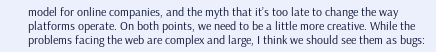model for online companies, and the myth that it’s too late to change the way platforms operate. On both points, we need to be a little more creative. While the problems facing the web are complex and large, I think we should see them as bugs: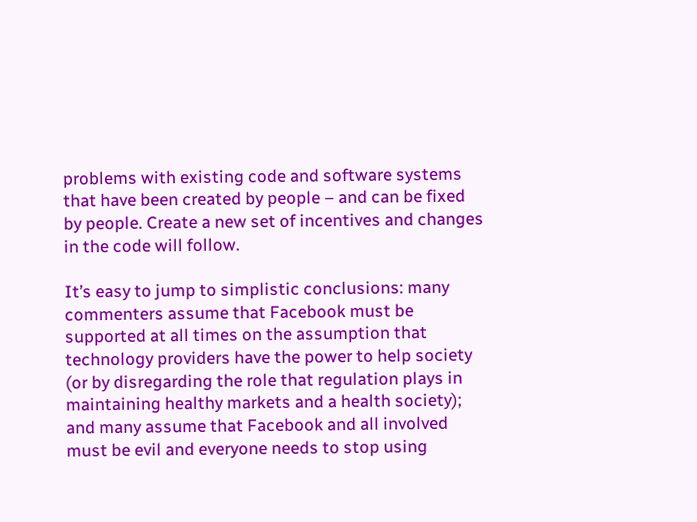problems with existing code and software systems that have been created by people – and can be fixed by people. Create a new set of incentives and changes in the code will follow.

It’s easy to jump to simplistic conclusions: many commenters assume that Facebook must be supported at all times on the assumption that technology providers have the power to help society (or by disregarding the role that regulation plays in maintaining healthy markets and a health society); and many assume that Facebook and all involved must be evil and everyone needs to stop using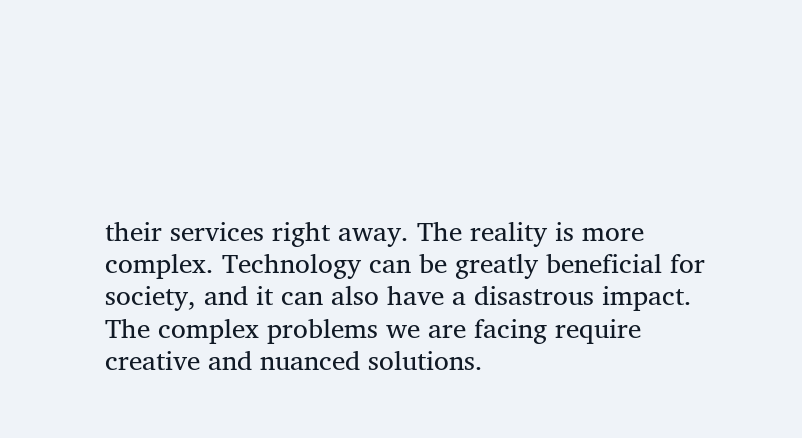their services right away. The reality is more complex. Technology can be greatly beneficial for society, and it can also have a disastrous impact. The complex problems we are facing require creative and nuanced solutions.